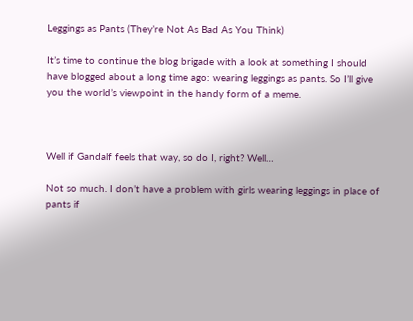Leggings as Pants (They’re Not As Bad As You Think)

It’s time to continue the blog brigade with a look at something I should have blogged about a long time ago: wearing leggings as pants. So I’ll give you the world’s viewpoint in the handy form of a meme.



Well if Gandalf feels that way, so do I, right? Well…

Not so much. I don’t have a problem with girls wearing leggings in place of pants if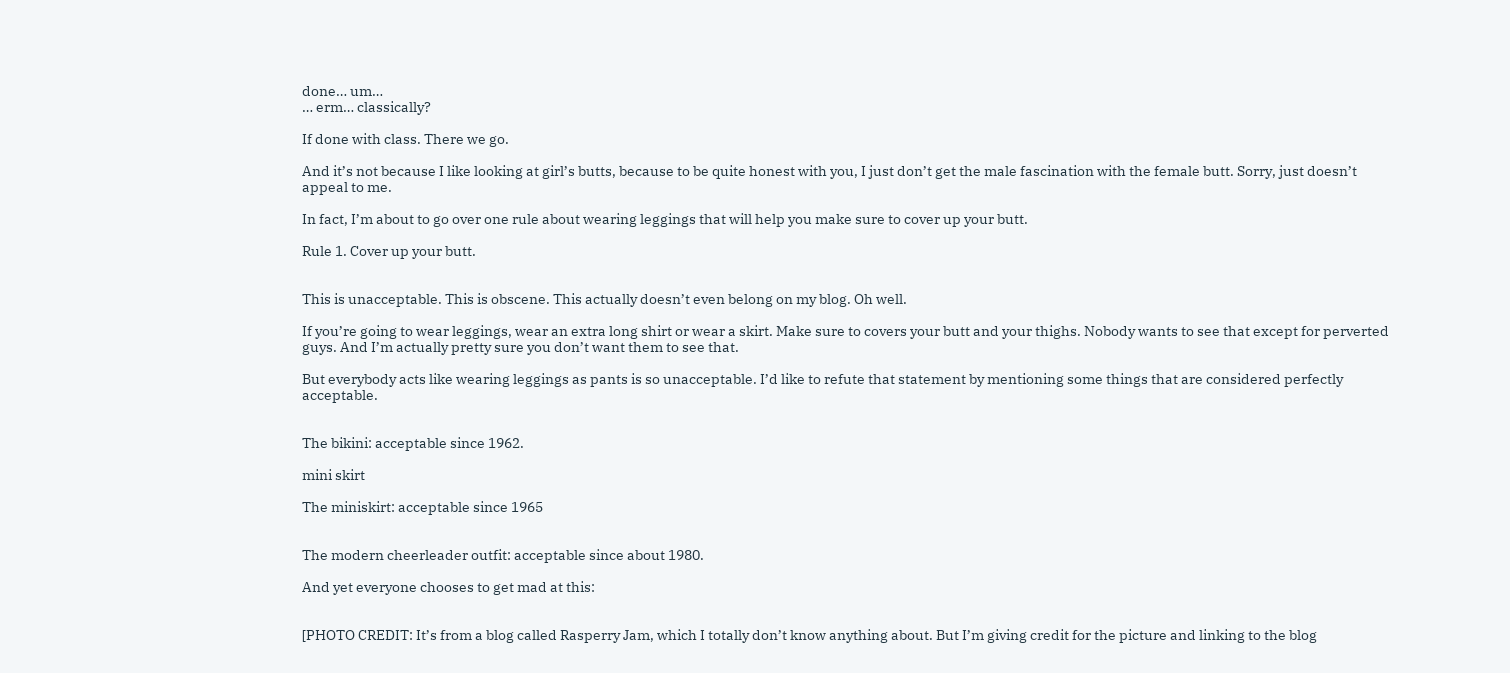done… um…
… erm… classically?

If done with class. There we go.

And it’s not because I like looking at girl’s butts, because to be quite honest with you, I just don’t get the male fascination with the female butt. Sorry, just doesn’t appeal to me.

In fact, I’m about to go over one rule about wearing leggings that will help you make sure to cover up your butt.

Rule 1. Cover up your butt.


This is unacceptable. This is obscene. This actually doesn’t even belong on my blog. Oh well.

If you’re going to wear leggings, wear an extra long shirt or wear a skirt. Make sure to covers your butt and your thighs. Nobody wants to see that except for perverted guys. And I’m actually pretty sure you don’t want them to see that.

But everybody acts like wearing leggings as pants is so unacceptable. I’d like to refute that statement by mentioning some things that are considered perfectly acceptable.


The bikini: acceptable since 1962.

mini skirt

The miniskirt: acceptable since 1965


The modern cheerleader outfit: acceptable since about 1980.

And yet everyone chooses to get mad at this:


[PHOTO CREDIT: It’s from a blog called Rasperry Jam, which I totally don’t know anything about. But I’m giving credit for the picture and linking to the blog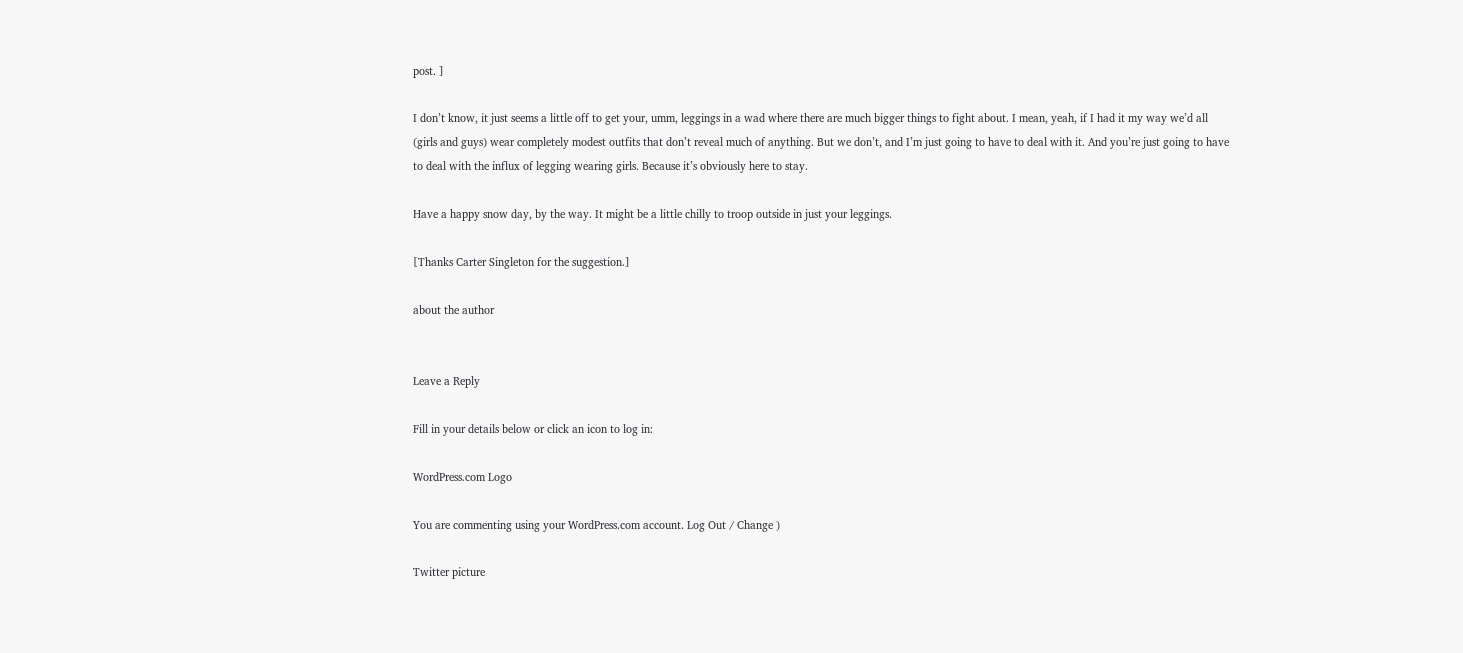post. ]

I don’t know, it just seems a little off to get your, umm, leggings in a wad where there are much bigger things to fight about. I mean, yeah, if I had it my way we’d all (girls and guys) wear completely modest outfits that don’t reveal much of anything. But we don’t, and I’m just going to have to deal with it. And you’re just going to have to deal with the influx of legging wearing girls. Because it’s obviously here to stay.

Have a happy snow day, by the way. It might be a little chilly to troop outside in just your leggings.

[Thanks Carter Singleton for the suggestion.]

about the author


Leave a Reply

Fill in your details below or click an icon to log in:

WordPress.com Logo

You are commenting using your WordPress.com account. Log Out / Change )

Twitter picture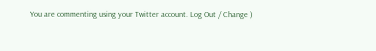You are commenting using your Twitter account. Log Out / Change )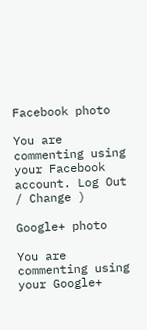Facebook photo

You are commenting using your Facebook account. Log Out / Change )

Google+ photo

You are commenting using your Google+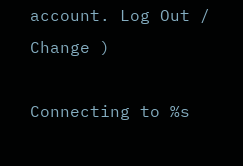account. Log Out / Change )

Connecting to %s